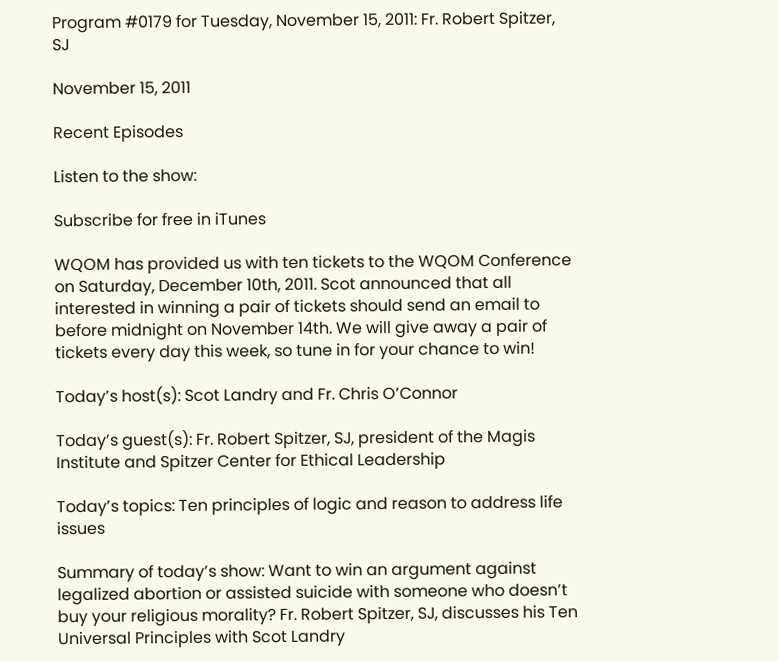Program #0179 for Tuesday, November 15, 2011: Fr. Robert Spitzer, SJ

November 15, 2011

Recent Episodes

Listen to the show:

Subscribe for free in iTunes

WQOM has provided us with ten tickets to the WQOM Conference on Saturday, December 10th, 2011. Scot announced that all interested in winning a pair of tickets should send an email to before midnight on November 14th. We will give away a pair of tickets every day this week, so tune in for your chance to win!

Today’s host(s): Scot Landry and Fr. Chris O’Connor

Today’s guest(s): Fr. Robert Spitzer, SJ, president of the Magis Institute and Spitzer Center for Ethical Leadership

Today’s topics: Ten principles of logic and reason to address life issues

Summary of today’s show: Want to win an argument against legalized abortion or assisted suicide with someone who doesn’t buy your religious morality? Fr. Robert Spitzer, SJ, discusses his Ten Universal Principles with Scot Landry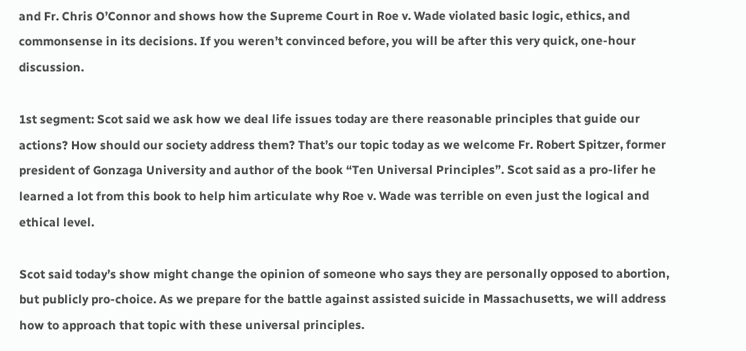and Fr. Chris O’Connor and shows how the Supreme Court in Roe v. Wade violated basic logic, ethics, and commonsense in its decisions. If you weren’t convinced before, you will be after this very quick, one-hour discussion.

1st segment: Scot said we ask how we deal life issues today are there reasonable principles that guide our actions? How should our society address them? That’s our topic today as we welcome Fr. Robert Spitzer, former president of Gonzaga University and author of the book “Ten Universal Principles”. Scot said as a pro-lifer he learned a lot from this book to help him articulate why Roe v. Wade was terrible on even just the logical and ethical level.

Scot said today’s show might change the opinion of someone who says they are personally opposed to abortion, but publicly pro-choice. As we prepare for the battle against assisted suicide in Massachusetts, we will address how to approach that topic with these universal principles.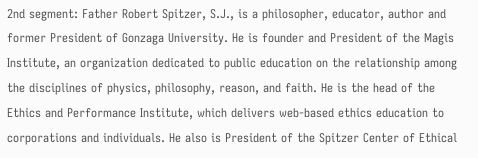2nd segment: Father Robert Spitzer, S.J., is a philosopher, educator, author and former President of Gonzaga University. He is founder and President of the Magis Institute, an organization dedicated to public education on the relationship among the disciplines of physics, philosophy, reason, and faith. He is the head of the Ethics and Performance Institute, which delivers web-based ethics education to corporations and individuals. He also is President of the Spitzer Center of Ethical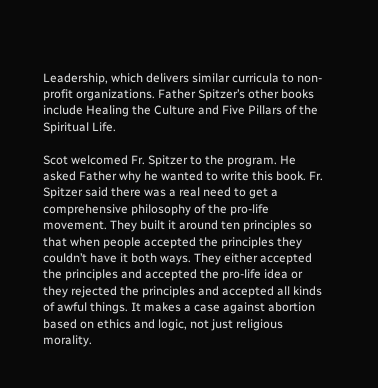Leadership, which delivers similar curricula to non-profit organizations. Father Spitzer’s other books include Healing the Culture and Five Pillars of the Spiritual Life.

Scot welcomed Fr. Spitzer to the program. He asked Father why he wanted to write this book. Fr. Spitzer said there was a real need to get a comprehensive philosophy of the pro-life movement. They built it around ten principles so that when people accepted the principles they couldn’t have it both ways. They either accepted the principles and accepted the pro-life idea or they rejected the principles and accepted all kinds of awful things. It makes a case against abortion based on ethics and logic, not just religious morality.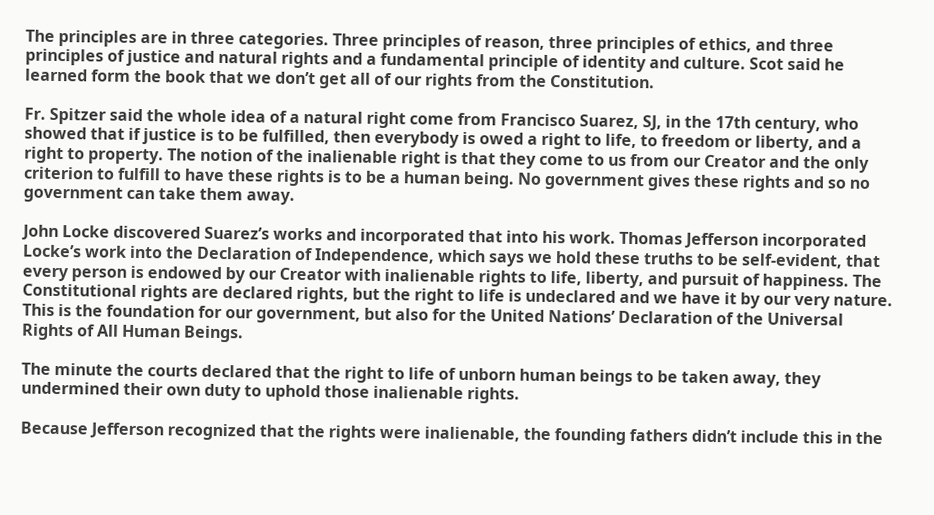The principles are in three categories. Three principles of reason, three principles of ethics, and three principles of justice and natural rights and a fundamental principle of identity and culture. Scot said he learned form the book that we don’t get all of our rights from the Constitution.

Fr. Spitzer said the whole idea of a natural right come from Francisco Suarez, SJ, in the 17th century, who showed that if justice is to be fulfilled, then everybody is owed a right to life, to freedom or liberty, and a right to property. The notion of the inalienable right is that they come to us from our Creator and the only criterion to fulfill to have these rights is to be a human being. No government gives these rights and so no government can take them away.

John Locke discovered Suarez’s works and incorporated that into his work. Thomas Jefferson incorporated Locke’s work into the Declaration of Independence, which says we hold these truths to be self-evident, that every person is endowed by our Creator with inalienable rights to life, liberty, and pursuit of happiness. The Constitutional rights are declared rights, but the right to life is undeclared and we have it by our very nature. This is the foundation for our government, but also for the United Nations’ Declaration of the Universal Rights of All Human Beings.

The minute the courts declared that the right to life of unborn human beings to be taken away, they undermined their own duty to uphold those inalienable rights.

Because Jefferson recognized that the rights were inalienable, the founding fathers didn’t include this in the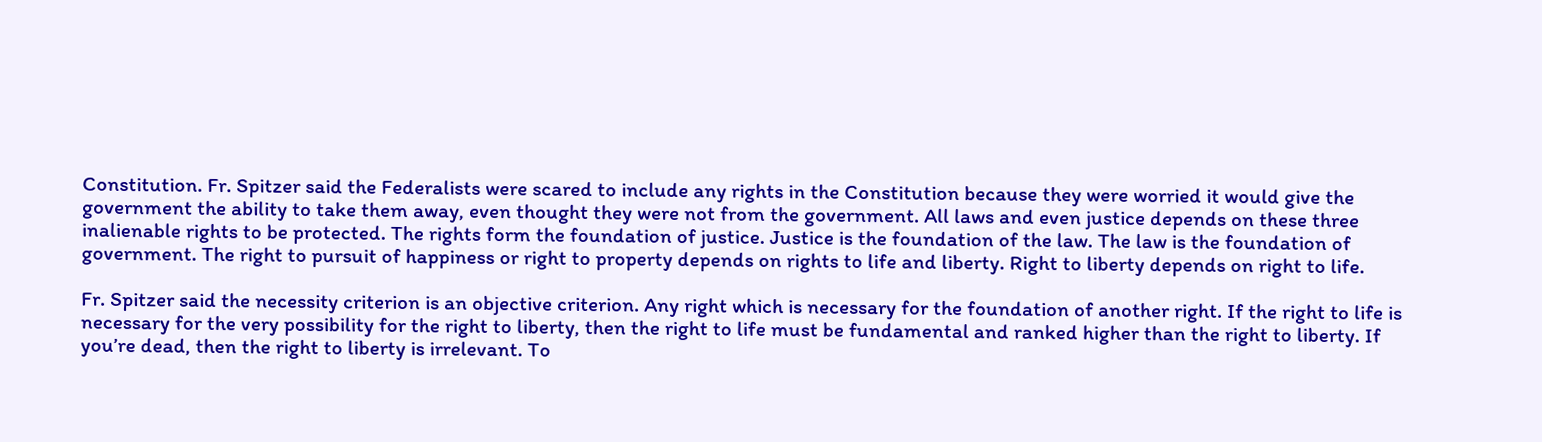Constitution. Fr. Spitzer said the Federalists were scared to include any rights in the Constitution because they were worried it would give the government the ability to take them away, even thought they were not from the government. All laws and even justice depends on these three inalienable rights to be protected. The rights form the foundation of justice. Justice is the foundation of the law. The law is the foundation of government. The right to pursuit of happiness or right to property depends on rights to life and liberty. Right to liberty depends on right to life.

Fr. Spitzer said the necessity criterion is an objective criterion. Any right which is necessary for the foundation of another right. If the right to life is necessary for the very possibility for the right to liberty, then the right to life must be fundamental and ranked higher than the right to liberty. If you’re dead, then the right to liberty is irrelevant. To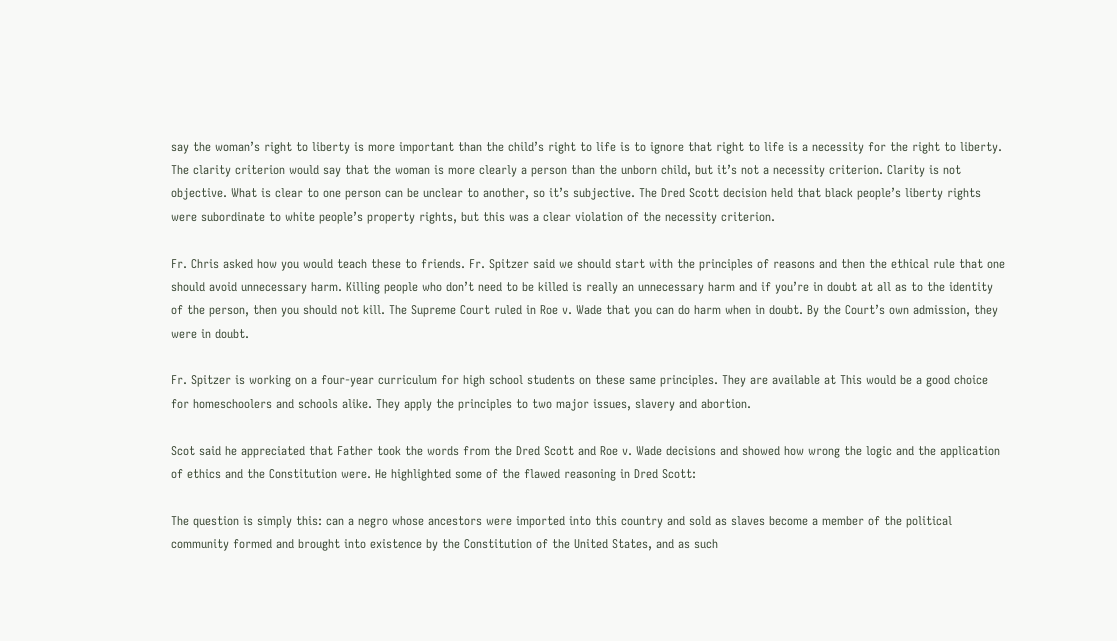say the woman’s right to liberty is more important than the child’s right to life is to ignore that right to life is a necessity for the right to liberty. The clarity criterion would say that the woman is more clearly a person than the unborn child, but it’s not a necessity criterion. Clarity is not objective. What is clear to one person can be unclear to another, so it’s subjective. The Dred Scott decision held that black people’s liberty rights were subordinate to white people’s property rights, but this was a clear violation of the necessity criterion.

Fr. Chris asked how you would teach these to friends. Fr. Spitzer said we should start with the principles of reasons and then the ethical rule that one should avoid unnecessary harm. Killing people who don’t need to be killed is really an unnecessary harm and if you’re in doubt at all as to the identity of the person, then you should not kill. The Supreme Court ruled in Roe v. Wade that you can do harm when in doubt. By the Court’s own admission, they were in doubt.

Fr. Spitzer is working on a four-year curriculum for high school students on these same principles. They are available at This would be a good choice for homeschoolers and schools alike. They apply the principles to two major issues, slavery and abortion.

Scot said he appreciated that Father took the words from the Dred Scott and Roe v. Wade decisions and showed how wrong the logic and the application of ethics and the Constitution were. He highlighted some of the flawed reasoning in Dred Scott:

The question is simply this: can a negro whose ancestors were imported into this country and sold as slaves become a member of the political community formed and brought into existence by the Constitution of the United States, and as such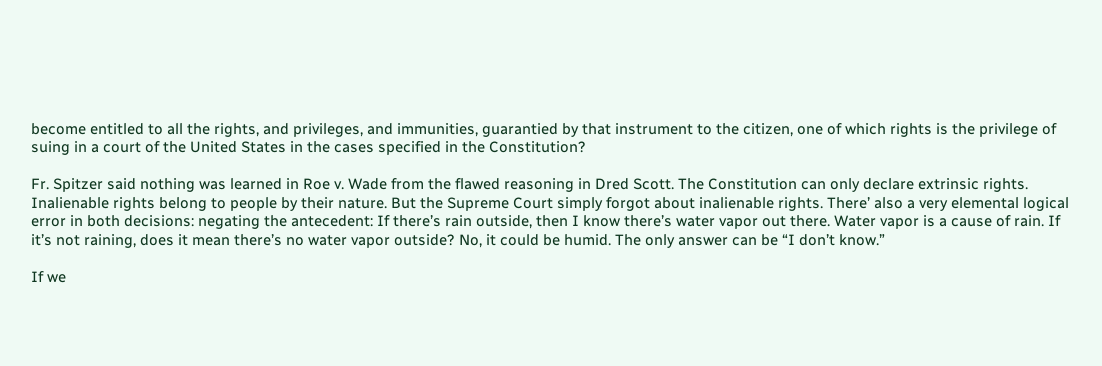become entitled to all the rights, and privileges, and immunities, guarantied by that instrument to the citizen, one of which rights is the privilege of suing in a court of the United States in the cases specified in the Constitution?

Fr. Spitzer said nothing was learned in Roe v. Wade from the flawed reasoning in Dred Scott. The Constitution can only declare extrinsic rights. Inalienable rights belong to people by their nature. But the Supreme Court simply forgot about inalienable rights. There’ also a very elemental logical error in both decisions: negating the antecedent: If there’s rain outside, then I know there’s water vapor out there. Water vapor is a cause of rain. If it’s not raining, does it mean there’s no water vapor outside? No, it could be humid. The only answer can be “I don’t know.”

If we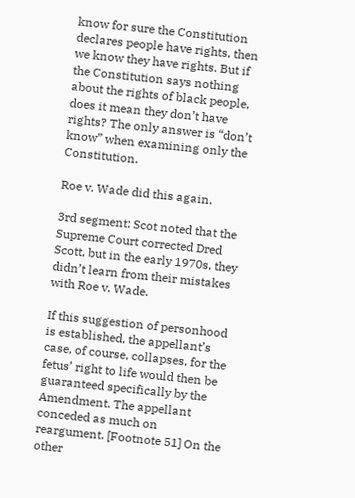know for sure the Constitution declares people have rights, then we know they have rights. But if the Constitution says nothing about the rights of black people, does it mean they don’t have rights? The only answer is “don’t know” when examining only the Constitution.

Roe v. Wade did this again.

3rd segment: Scot noted that the Supreme Court corrected Dred Scott, but in the early 1970s, they didn’t learn from their mistakes with Roe v. Wade.

If this suggestion of personhood is established, the appellant’s case, of course, collapses, for the fetus’ right to life would then be guaranteed specifically by the Amendment. The appellant conceded as much on reargument. [Footnote 51] On the other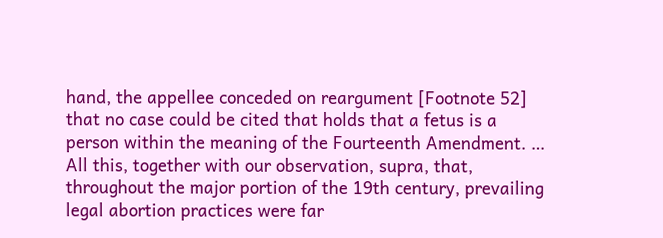hand, the appellee conceded on reargument [Footnote 52] that no case could be cited that holds that a fetus is a person within the meaning of the Fourteenth Amendment. … All this, together with our observation, supra, that, throughout the major portion of the 19th century, prevailing legal abortion practices were far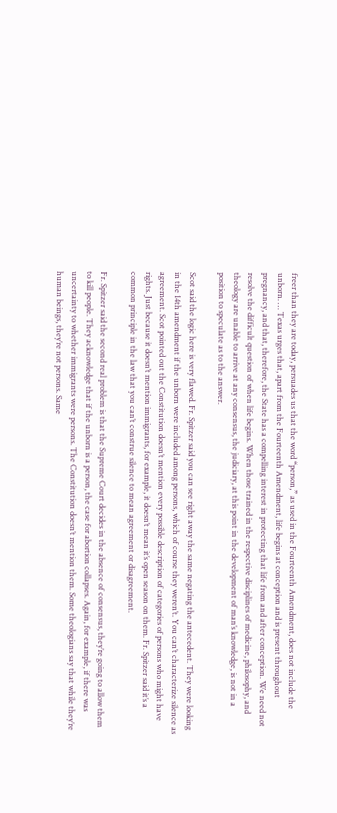freer than they are today, persuades us that the word “person,” as used in the Fourteenth Amendment, does not include the unborn. … Texas urges that, apart from the Fourteenth Amendment, life begins at conception and is present throughout pregnancy, and that, therefore, the State has a compelling interest in protecting that life from and after conception. We need not resolve the difficult question of when life begins. When those trained in the respective disciplines of medicine, philosophy, and theology are unable to arrive at any consensus, the judiciary, at this point in the development of man’s knowledge, is not in a position to speculate as to the answer.

Scot said the logic here is very flawed. Fr. Spitzer said you can see right away the same negating the antecedent. They were looking in the 14th amendment if the unborn were included among persons, which of course they weren’t. You can’t characterize silence as agreement. Scot pointed out the Constitution doesn’t mention every possible description of categories of persons who might have rights. Just because it doesn’t mention immigrants, for example, it doesn’t mean it’s open season on them. Fr. Spitzer said it’s a common principle in the law that you can’t construe silence to mean agreement or disagreement.

Fr. Spitzer said the second real problem is that the Supreme Court decides in the absence of consensus, they’re going to allow them to kill people. They acknowledge that if the unborn is a person, the case for abortion collapses. Again, for example, if there was uncertainty to whether immigrants were persons. The Constitution doesn’t mention them. Some theologians say that while they’re human beings, they’re not persons. Same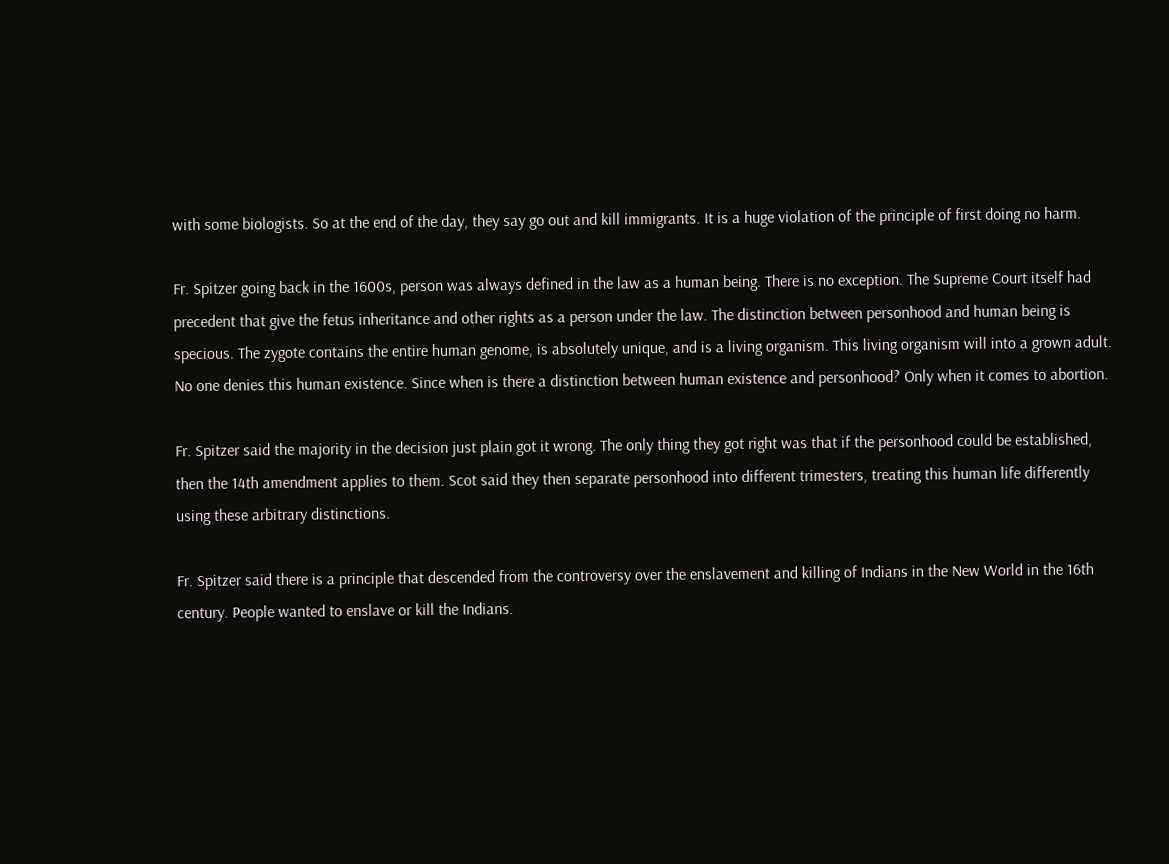with some biologists. So at the end of the day, they say go out and kill immigrants. It is a huge violation of the principle of first doing no harm.

Fr. Spitzer going back in the 1600s, person was always defined in the law as a human being. There is no exception. The Supreme Court itself had precedent that give the fetus inheritance and other rights as a person under the law. The distinction between personhood and human being is specious. The zygote contains the entire human genome, is absolutely unique, and is a living organism. This living organism will into a grown adult. No one denies this human existence. Since when is there a distinction between human existence and personhood? Only when it comes to abortion.

Fr. Spitzer said the majority in the decision just plain got it wrong. The only thing they got right was that if the personhood could be established, then the 14th amendment applies to them. Scot said they then separate personhood into different trimesters, treating this human life differently using these arbitrary distinctions.

Fr. Spitzer said there is a principle that descended from the controversy over the enslavement and killing of Indians in the New World in the 16th century. People wanted to enslave or kill the Indians.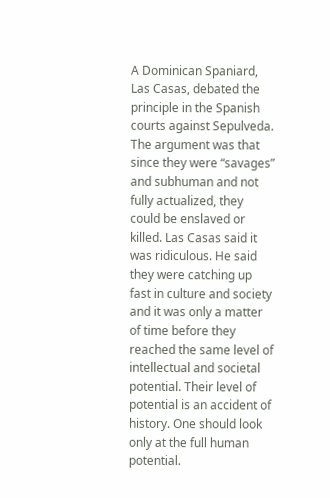A Dominican Spaniard, Las Casas, debated the principle in the Spanish courts against Sepulveda. The argument was that since they were “savages” and subhuman and not fully actualized, they could be enslaved or killed. Las Casas said it was ridiculous. He said they were catching up fast in culture and society and it was only a matter of time before they reached the same level of intellectual and societal potential. Their level of potential is an accident of history. One should look only at the full human potential.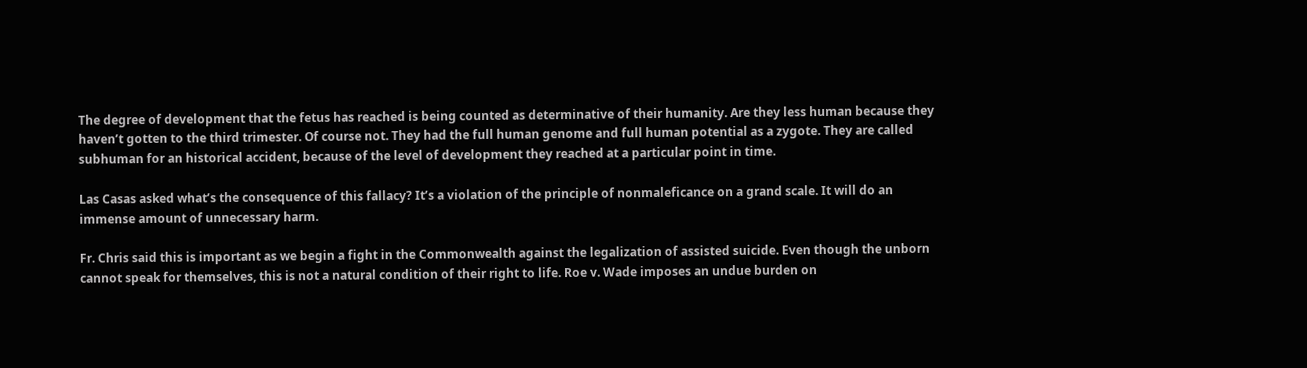The degree of development that the fetus has reached is being counted as determinative of their humanity. Are they less human because they haven’t gotten to the third trimester. Of course not. They had the full human genome and full human potential as a zygote. They are called subhuman for an historical accident, because of the level of development they reached at a particular point in time.

Las Casas asked what’s the consequence of this fallacy? It’s a violation of the principle of nonmaleficance on a grand scale. It will do an immense amount of unnecessary harm.

Fr. Chris said this is important as we begin a fight in the Commonwealth against the legalization of assisted suicide. Even though the unborn cannot speak for themselves, this is not a natural condition of their right to life. Roe v. Wade imposes an undue burden on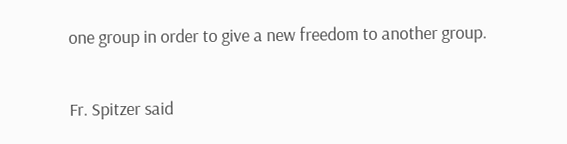one group in order to give a new freedom to another group.

Fr. Spitzer said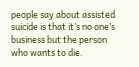people say about assisted suicide is that it’s no one’s business but the person who wants to die.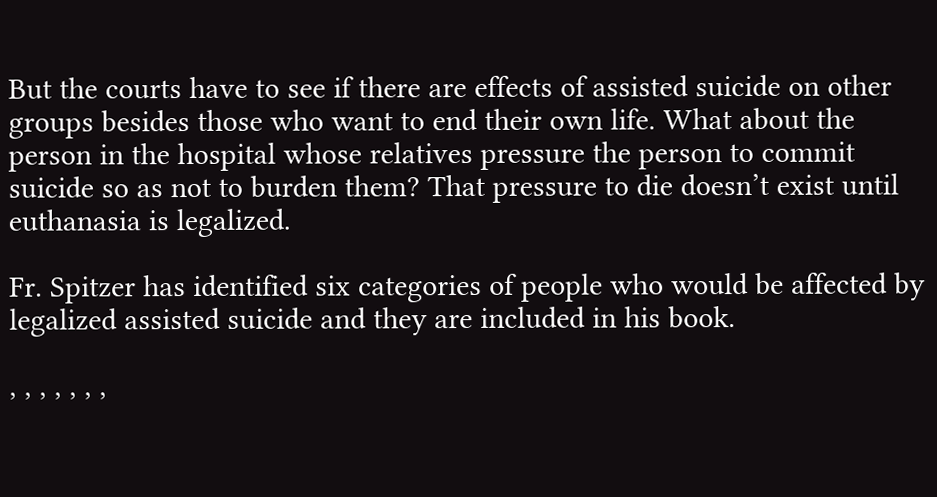But the courts have to see if there are effects of assisted suicide on other groups besides those who want to end their own life. What about the person in the hospital whose relatives pressure the person to commit suicide so as not to burden them? That pressure to die doesn’t exist until euthanasia is legalized.

Fr. Spitzer has identified six categories of people who would be affected by legalized assisted suicide and they are included in his book.

, , , , , , ,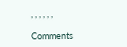, , , , , ,

Comments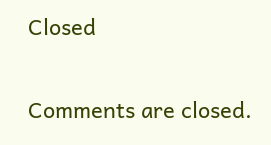Closed

Comments are closed.